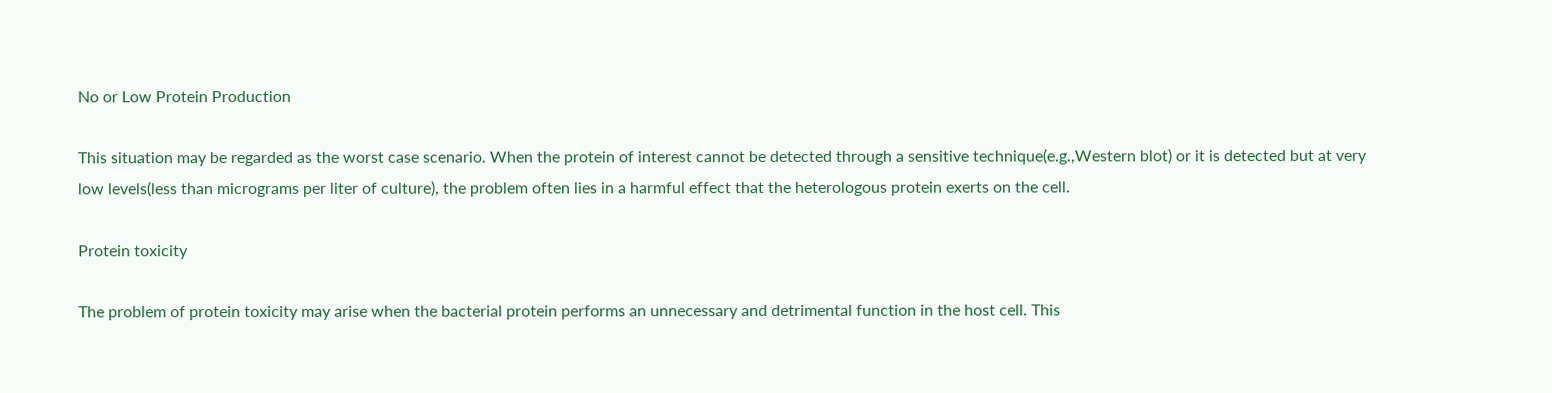No or Low Protein Production

This situation may be regarded as the worst case scenario. When the protein of interest cannot be detected through a sensitive technique(e.g.,Western blot) or it is detected but at very low levels(less than micrograms per liter of culture), the problem often lies in a harmful effect that the heterologous protein exerts on the cell.

Protein toxicity

The problem of protein toxicity may arise when the bacterial protein performs an unnecessary and detrimental function in the host cell. This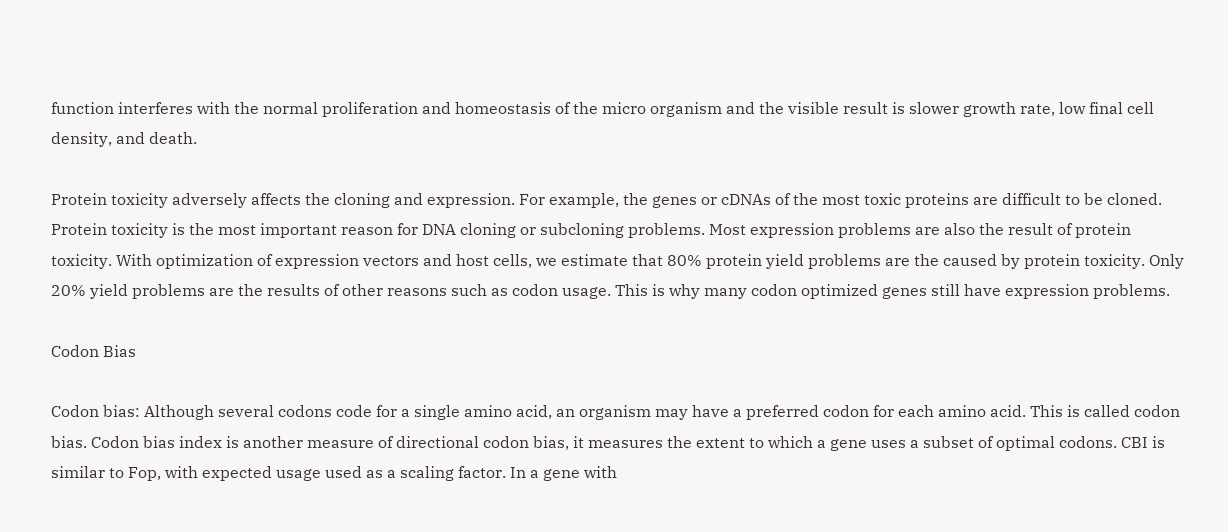function interferes with the normal proliferation and homeostasis of the micro organism and the visible result is slower growth rate, low final cell density, and death.

Protein toxicity adversely affects the cloning and expression. For example, the genes or cDNAs of the most toxic proteins are difficult to be cloned. Protein toxicity is the most important reason for DNA cloning or subcloning problems. Most expression problems are also the result of protein toxicity. With optimization of expression vectors and host cells, we estimate that 80% protein yield problems are the caused by protein toxicity. Only 20% yield problems are the results of other reasons such as codon usage. This is why many codon optimized genes still have expression problems.

Codon Bias

Codon bias: Although several codons code for a single amino acid, an organism may have a preferred codon for each amino acid. This is called codon bias. Codon bias index is another measure of directional codon bias, it measures the extent to which a gene uses a subset of optimal codons. CBI is similar to Fop, with expected usage used as a scaling factor. In a gene with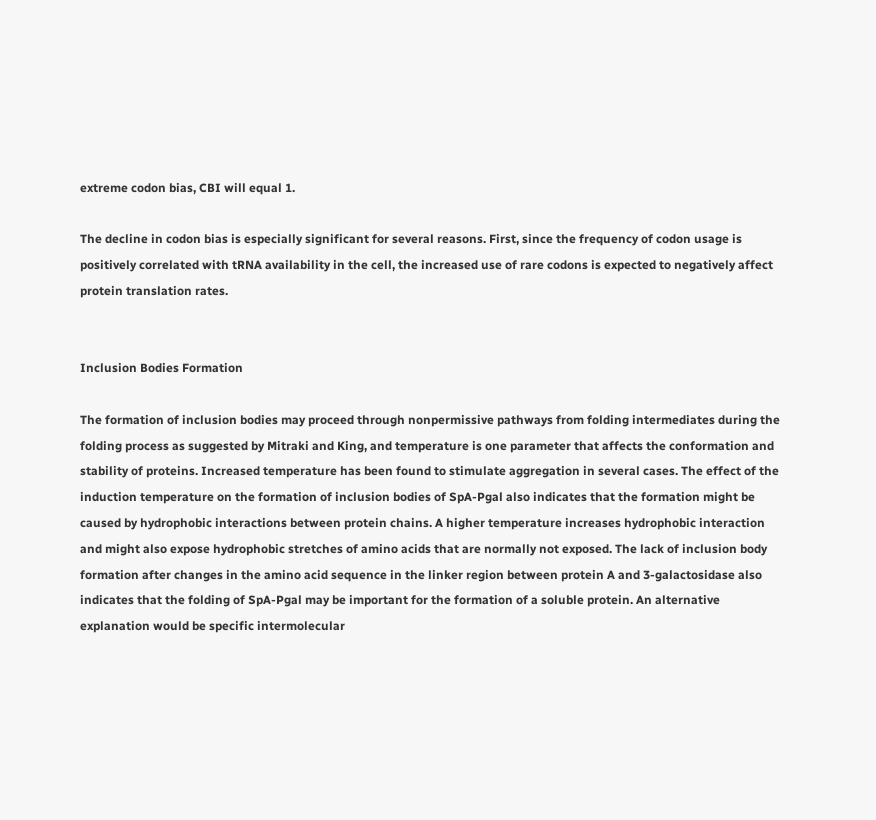extreme codon bias, CBI will equal 1.

The decline in codon bias is especially significant for several reasons. First, since the frequency of codon usage is positively correlated with tRNA availability in the cell, the increased use of rare codons is expected to negatively affect protein translation rates.


Inclusion Bodies Formation

The formation of inclusion bodies may proceed through nonpermissive pathways from folding intermediates during the folding process as suggested by Mitraki and King, and temperature is one parameter that affects the conformation and stability of proteins. Increased temperature has been found to stimulate aggregation in several cases. The effect of the induction temperature on the formation of inclusion bodies of SpA-Pgal also indicates that the formation might be caused by hydrophobic interactions between protein chains. A higher temperature increases hydrophobic interaction and might also expose hydrophobic stretches of amino acids that are normally not exposed. The lack of inclusion body formation after changes in the amino acid sequence in the linker region between protein A and 3-galactosidase also indicates that the folding of SpA-Pgal may be important for the formation of a soluble protein. An alternative explanation would be specific intermolecular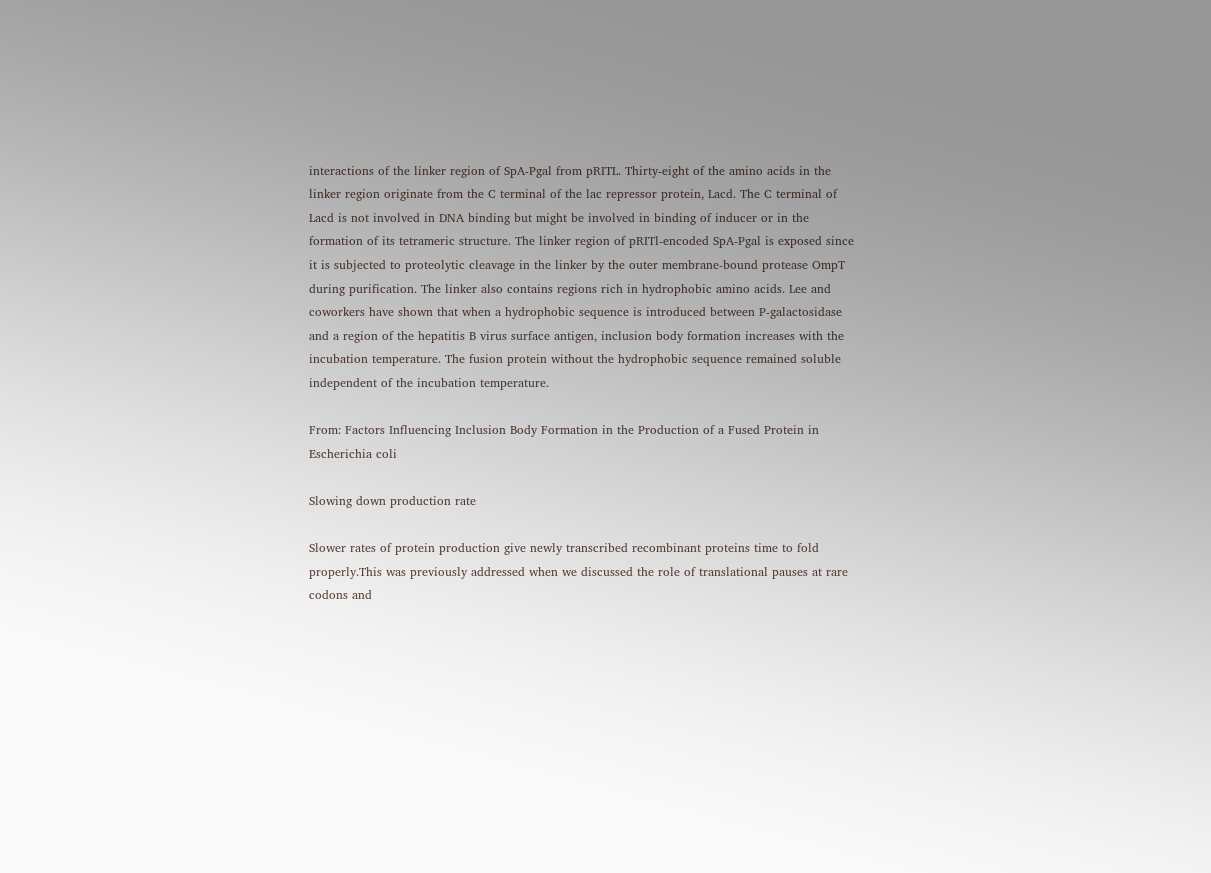interactions of the linker region of SpA-Pgal from pRITL. Thirty-eight of the amino acids in the linker region originate from the C terminal of the lac repressor protein, Lacd. The C terminal of Lacd is not involved in DNA binding but might be involved in binding of inducer or in the formation of its tetrameric structure. The linker region of pRITl-encoded SpA-Pgal is exposed since it is subjected to proteolytic cleavage in the linker by the outer membrane-bound protease OmpT during purification. The linker also contains regions rich in hydrophobic amino acids. Lee and coworkers have shown that when a hydrophobic sequence is introduced between P-galactosidase and a region of the hepatitis B virus surface antigen, inclusion body formation increases with the incubation temperature. The fusion protein without the hydrophobic sequence remained soluble independent of the incubation temperature.

From: Factors Influencing Inclusion Body Formation in the Production of a Fused Protein in Escherichia coli

Slowing down production rate

Slower rates of protein production give newly transcribed recombinant proteins time to fold properly.This was previously addressed when we discussed the role of translational pauses at rare codons and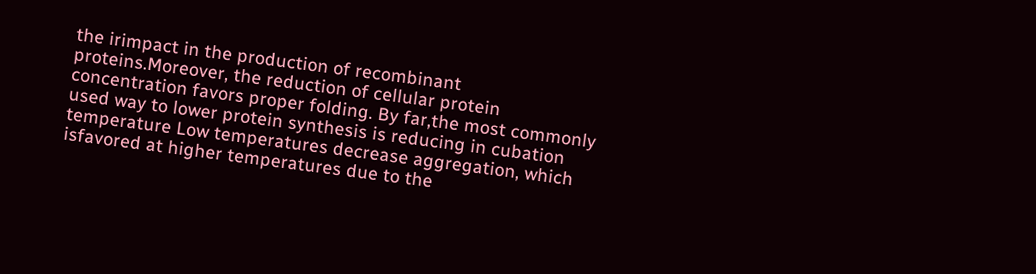the irimpact in the production of recombinant proteins.Moreover, the reduction of cellular protein concentration favors proper folding. By far,the most commonly used way to lower protein synthesis is reducing in cubation temperature Low temperatures decrease aggregation, which isfavored at higher temperatures due to the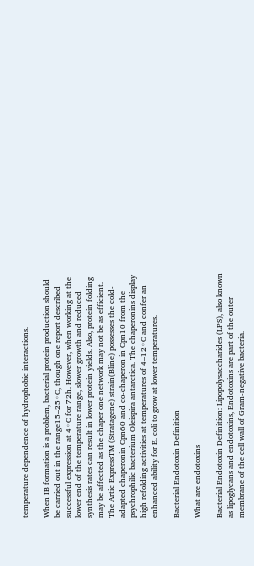temperature dependence of hydrophobic interactions.

When IB formation is a problem, bacterial protein production should be carried out in the range15–25◦C, though one report described successful expression at 4◦C for 72h. However, when working at the lower end of the temperature range, slower growth and reduced synthesis rates can result in lower protein yields. Also, protein folding may be affected as the chaper one network may not be as efficient. The Artic ExpressTM (Stratagene) strain(Bline) possesses the cold-adapted chaperonin Cpn60 and co-chaperon in Cpn10 from the psychrophilic bacterium Oleispira antarctica. The chaperonins display high refolding activities at temperatures of 4–12◦C and confer an enhanced ability for E. coli to grow at lower temperatures.

Bacterial Endotoxin Definition

What are endotoxins

Bacterial Endotoxin Definition: Lipopolysaccharides (LPS), also known as lipoglycans and endotoxins, Endotoxins are part of the outer membrane of the cell wall of Gram-negative bacteria.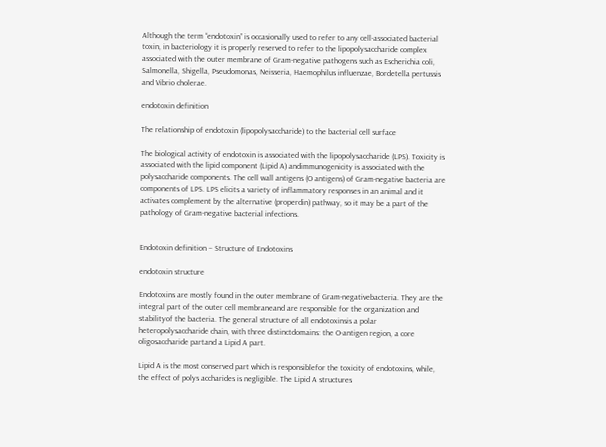Although the term “endotoxin” is occasionally used to refer to any cell-associated bacterial toxin, in bacteriology it is properly reserved to refer to the lipopolysaccharide complex associated with the outer membrane of Gram-negative pathogens such as Escherichia coli, Salmonella, Shigella, Pseudomonas, Neisseria, Haemophilus influenzae, Bordetella pertussis and Vibrio cholerae.

endotoxin definition

The relationship of endotoxin (lipopolysaccharide) to the bacterial cell surface

The biological activity of endotoxin is associated with the lipopolysaccharide (LPS). Toxicity is associated with the lipid component (Lipid A) andimmunogenicity is associated with the polysaccharide components. The cell wall antigens (O antigens) of Gram-negative bacteria are components of LPS. LPS elicits a variety of inflammatory responses in an animal and it activates complement by the alternative (properdin) pathway, so it may be a part of the pathology of Gram-negative bacterial infections.


Endotoxin definition – Structure of Endotoxins

endotoxin structure

Endotoxins are mostly found in the outer membrane of Gram-negativebacteria. They are the integral part of the outer cell membraneand are responsible for the organization and stabilityof the bacteria. The general structure of all endotoxinsis a polar heteropolysaccharide chain, with three distinctdomains: the O-antigen region, a core oligosaccharide partand a Lipid A part.

Lipid A is the most conserved part which is responsiblefor the toxicity of endotoxins, while, the effect of polys accharides is negligible. The Lipid A structures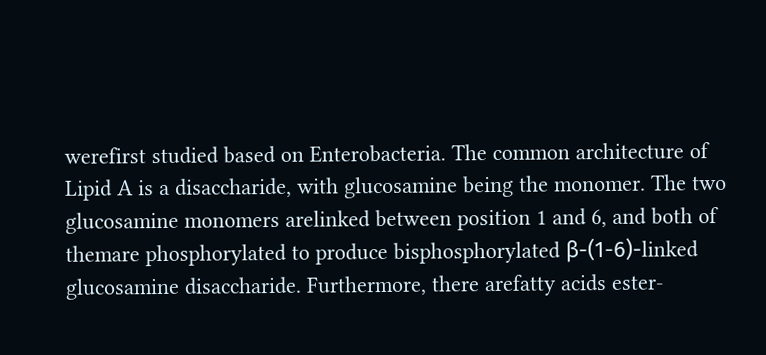werefirst studied based on Enterobacteria. The common architecture of Lipid A is a disaccharide, with glucosamine being the monomer. The two glucosamine monomers arelinked between position 1 and 6, and both of themare phosphorylated to produce bisphosphorylated β-(1-6)-linked glucosamine disaccharide. Furthermore, there arefatty acids ester-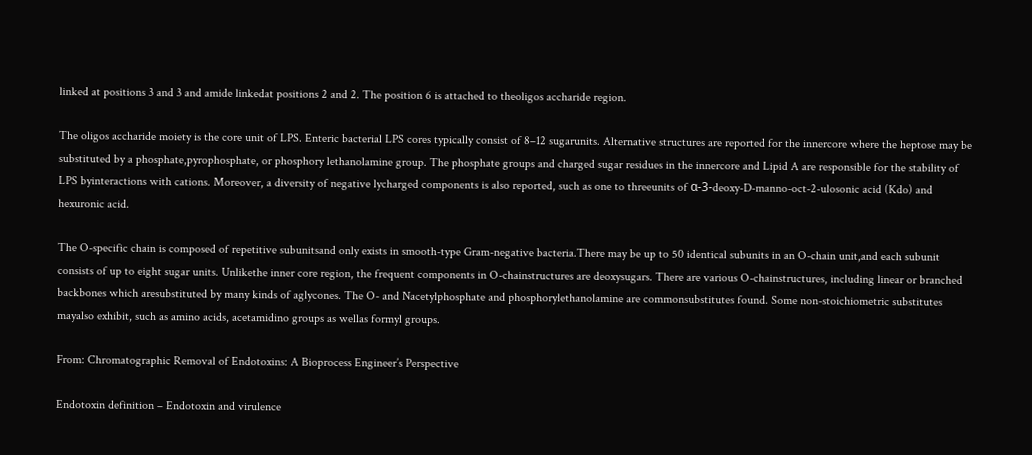linked at positions 3 and 3 and amide linkedat positions 2 and 2. The position 6 is attached to theoligos accharide region.

The oligos accharide moiety is the core unit of LPS. Enteric bacterial LPS cores typically consist of 8–12 sugarunits. Alternative structures are reported for the innercore where the heptose may be substituted by a phosphate,pyrophosphate, or phosphory lethanolamine group. The phosphate groups and charged sugar residues in the innercore and Lipid A are responsible for the stability of LPS byinteractions with cations. Moreover, a diversity of negative lycharged components is also reported, such as one to threeunits of α-3-deoxy-D-manno-oct-2-ulosonic acid (Kdo) and hexuronic acid.

The O-specific chain is composed of repetitive subunitsand only exists in smooth-type Gram-negative bacteria.There may be up to 50 identical subunits in an O-chain unit,and each subunit consists of up to eight sugar units. Unlikethe inner core region, the frequent components in O-chainstructures are deoxysugars. There are various O-chainstructures, including linear or branched backbones which aresubstituted by many kinds of aglycones. The O- and Nacetylphosphate and phosphorylethanolamine are commonsubstitutes found. Some non-stoichiometric substitutes mayalso exhibit, such as amino acids, acetamidino groups as wellas formyl groups.

From: Chromatographic Removal of Endotoxins: A Bioprocess Engineer’s Perspective

Endotoxin definition – Endotoxin and virulence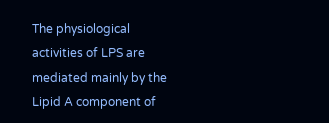The physiological activities of LPS are mediated mainly by the Lipid A component of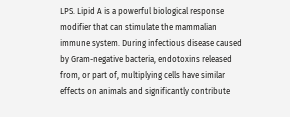LPS. Lipid A is a powerful biological response modifier that can stimulate the mammalian immune system. During infectious disease caused by Gram-negative bacteria, endotoxins released from, or part of, multiplying cells have similar effects on animals and significantly contribute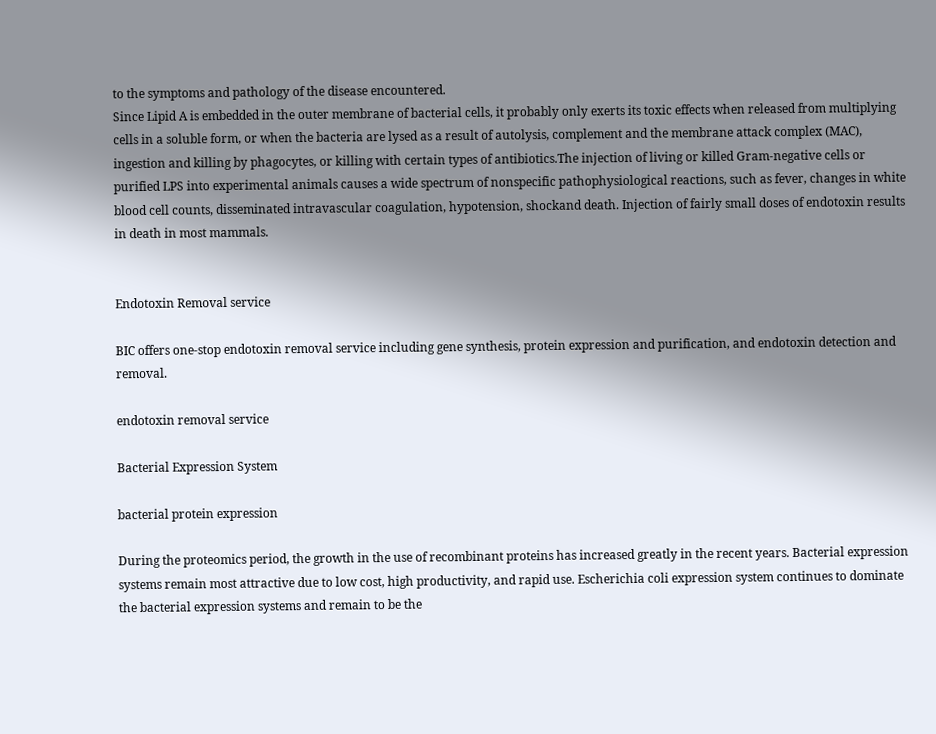to the symptoms and pathology of the disease encountered.
Since Lipid A is embedded in the outer membrane of bacterial cells, it probably only exerts its toxic effects when released from multiplying cells in a soluble form, or when the bacteria are lysed as a result of autolysis, complement and the membrane attack complex (MAC), ingestion and killing by phagocytes, or killing with certain types of antibiotics.The injection of living or killed Gram-negative cells or purified LPS into experimental animals causes a wide spectrum of nonspecific pathophysiological reactions, such as fever, changes in white blood cell counts, disseminated intravascular coagulation, hypotension, shockand death. Injection of fairly small doses of endotoxin results in death in most mammals.


Endotoxin Removal service

BIC offers one-stop endotoxin removal service including gene synthesis, protein expression and purification, and endotoxin detection and removal.

endotoxin removal service

Bacterial Expression System

bacterial protein expression

During the proteomics period, the growth in the use of recombinant proteins has increased greatly in the recent years. Bacterial expression systems remain most attractive due to low cost, high productivity, and rapid use. Escherichia coli expression system continues to dominate the bacterial expression systems and remain to be the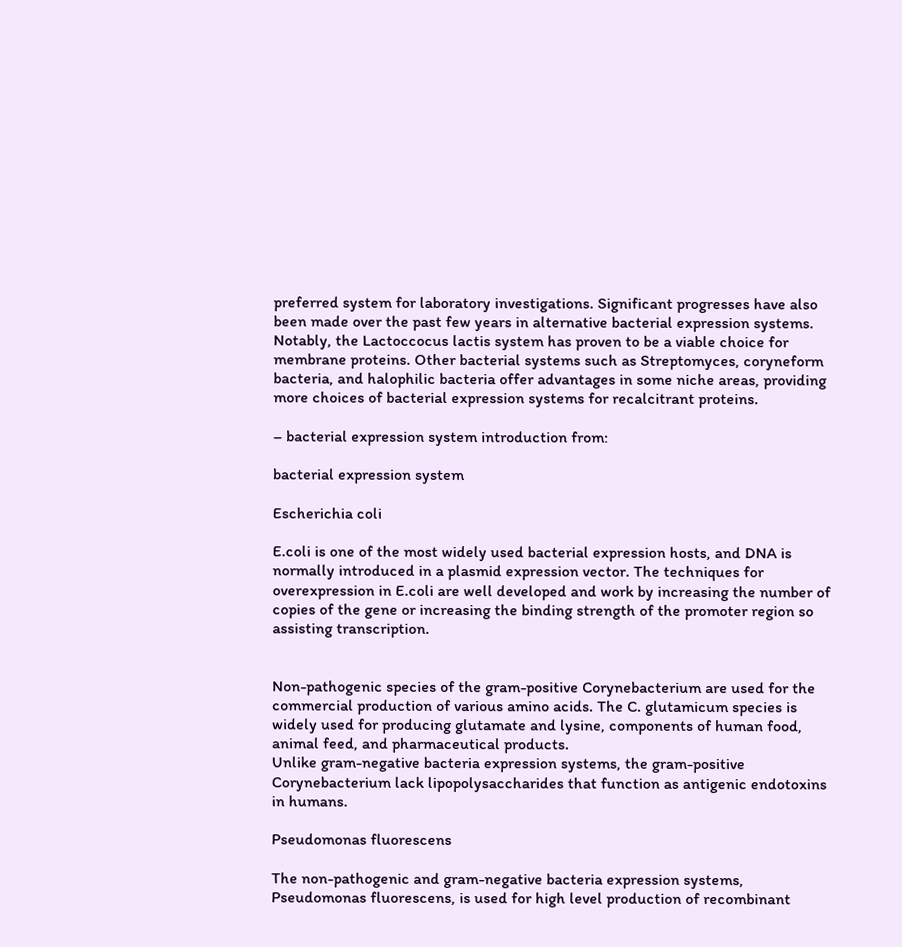preferred system for laboratory investigations. Significant progresses have also been made over the past few years in alternative bacterial expression systems. Notably, the Lactoccocus lactis system has proven to be a viable choice for membrane proteins. Other bacterial systems such as Streptomyces, coryneform bacteria, and halophilic bacteria offer advantages in some niche areas, providing more choices of bacterial expression systems for recalcitrant proteins.

– bacterial expression system introduction from:

bacterial expression system

Escherichia coli

E.coli is one of the most widely used bacterial expression hosts, and DNA is normally introduced in a plasmid expression vector. The techniques for overexpression in E.coli are well developed and work by increasing the number of copies of the gene or increasing the binding strength of the promoter region so assisting transcription.


Non-pathogenic species of the gram-positive Corynebacterium are used for the commercial production of various amino acids. The C. glutamicum species is widely used for producing glutamate and lysine, components of human food, animal feed, and pharmaceutical products.
Unlike gram-negative bacteria expression systems, the gram-positive Corynebacterium lack lipopolysaccharides that function as antigenic endotoxins in humans.

Pseudomonas fluorescens

The non-pathogenic and gram-negative bacteria expression systems, Pseudomonas fluorescens, is used for high level production of recombinant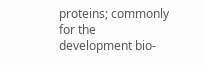proteins; commonly for the development bio-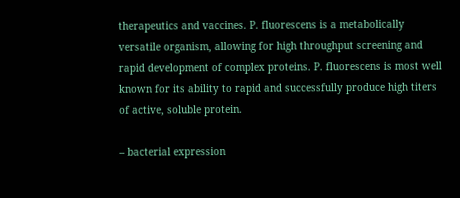therapeutics and vaccines. P. fluorescens is a metabolically versatile organism, allowing for high throughput screening and rapid development of complex proteins. P. fluorescens is most well known for its ability to rapid and successfully produce high titers of active, soluble protein.

– bacterial expression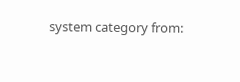system category from: